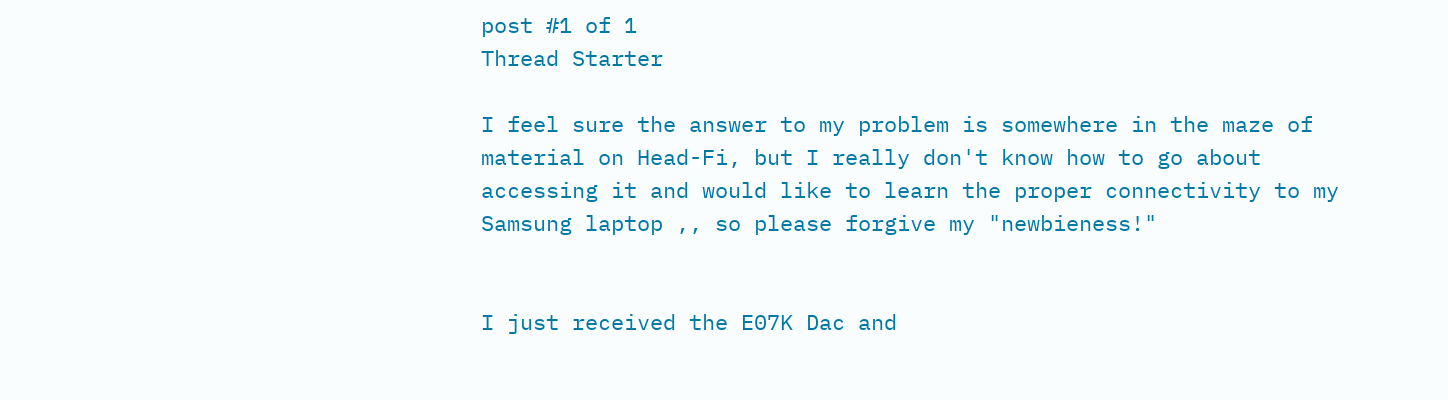post #1 of 1
Thread Starter

I feel sure the answer to my problem is somewhere in the maze of material on Head-Fi, but I really don't know how to go about accessing it and would like to learn the proper connectivity to my Samsung laptop ,, so please forgive my "newbieness!"


I just received the E07K Dac and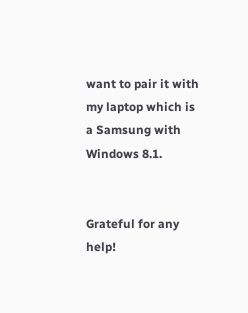want to pair it with my laptop which is a Samsung with Windows 8.1.


Grateful for any help!